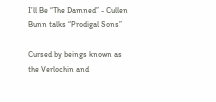I’ll Be “The Damned” - Cullen Bunn talks “Prodigal Sons”

Cursed by beings known as the Verlochin and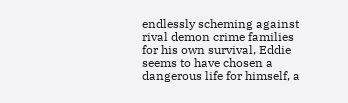endlessly scheming against rival demon crime families for his own survival, Eddie seems to have chosen a dangerous life for himself, a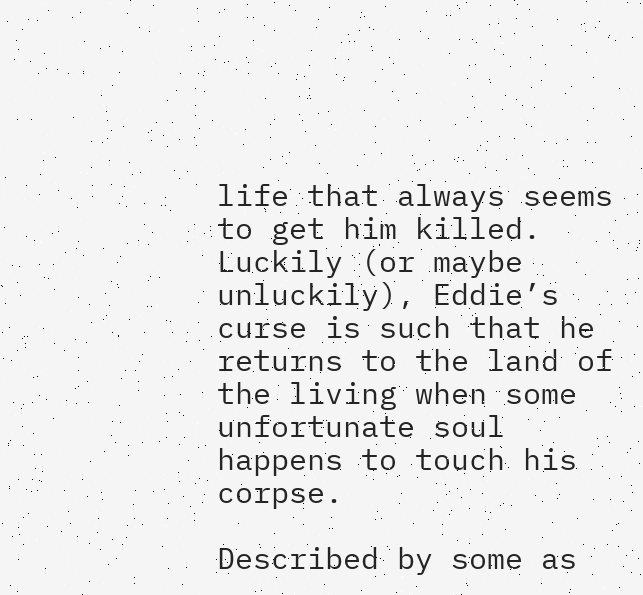life that always seems to get him killed. Luckily (or maybe unluckily), Eddie’s curse is such that he returns to the land of the living when some unfortunate soul happens to touch his corpse.

Described by some as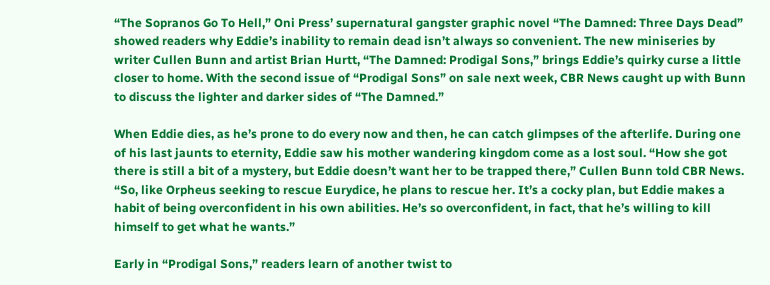“The Sopranos Go To Hell,” Oni Press’ supernatural gangster graphic novel “The Damned: Three Days Dead” showed readers why Eddie’s inability to remain dead isn’t always so convenient. The new miniseries by writer Cullen Bunn and artist Brian Hurtt, “The Damned: Prodigal Sons,” brings Eddie’s quirky curse a little closer to home. With the second issue of “Prodigal Sons” on sale next week, CBR News caught up with Bunn to discuss the lighter and darker sides of “The Damned.”

When Eddie dies, as he’s prone to do every now and then, he can catch glimpses of the afterlife. During one of his last jaunts to eternity, Eddie saw his mother wandering kingdom come as a lost soul. “How she got there is still a bit of a mystery, but Eddie doesn’t want her to be trapped there,” Cullen Bunn told CBR News. “So, like Orpheus seeking to rescue Eurydice, he plans to rescue her. It’s a cocky plan, but Eddie makes a habit of being overconfident in his own abilities. He’s so overconfident, in fact, that he’s willing to kill himself to get what he wants.”

Early in “Prodigal Sons,” readers learn of another twist to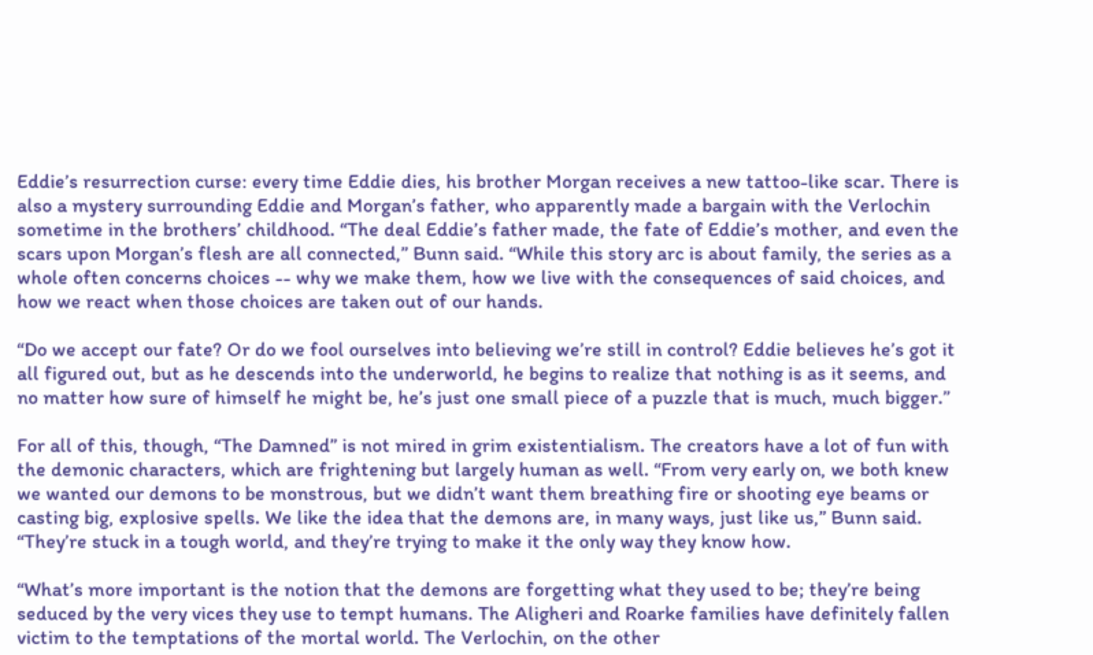Eddie’s resurrection curse: every time Eddie dies, his brother Morgan receives a new tattoo-like scar. There is also a mystery surrounding Eddie and Morgan’s father, who apparently made a bargain with the Verlochin sometime in the brothers’ childhood. “The deal Eddie’s father made, the fate of Eddie’s mother, and even the scars upon Morgan’s flesh are all connected,” Bunn said. “While this story arc is about family, the series as a whole often concerns choices -- why we make them, how we live with the consequences of said choices, and how we react when those choices are taken out of our hands.

“Do we accept our fate? Or do we fool ourselves into believing we’re still in control? Eddie believes he’s got it all figured out, but as he descends into the underworld, he begins to realize that nothing is as it seems, and no matter how sure of himself he might be, he’s just one small piece of a puzzle that is much, much bigger.”

For all of this, though, “The Damned” is not mired in grim existentialism. The creators have a lot of fun with the demonic characters, which are frightening but largely human as well. “From very early on, we both knew we wanted our demons to be monstrous, but we didn’t want them breathing fire or shooting eye beams or casting big, explosive spells. We like the idea that the demons are, in many ways, just like us,” Bunn said. “They’re stuck in a tough world, and they’re trying to make it the only way they know how.

“What’s more important is the notion that the demons are forgetting what they used to be; they’re being seduced by the very vices they use to tempt humans. The Aligheri and Roarke families have definitely fallen victim to the temptations of the mortal world. The Verlochin, on the other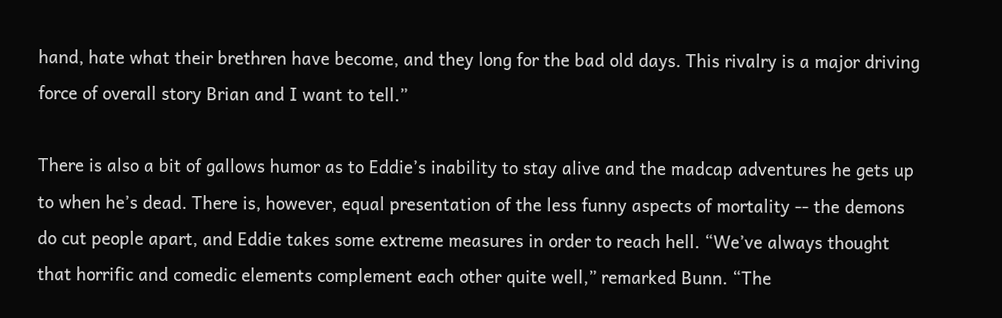hand, hate what their brethren have become, and they long for the bad old days. This rivalry is a major driving force of overall story Brian and I want to tell.”

There is also a bit of gallows humor as to Eddie’s inability to stay alive and the madcap adventures he gets up to when he’s dead. There is, however, equal presentation of the less funny aspects of mortality -- the demons do cut people apart, and Eddie takes some extreme measures in order to reach hell. “We’ve always thought that horrific and comedic elements complement each other quite well,” remarked Bunn. “The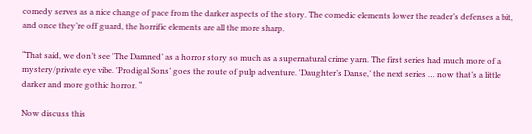comedy serves as a nice change of pace from the darker aspects of the story. The comedic elements lower the reader’s defenses a bit, and once they’re off guard, the horrific elements are all the more sharp.

“That said, we don’t see 'The Damned’ as a horror story so much as a supernatural crime yarn. The first series had much more of a mystery/private eye vibe. 'Prodigal Sons’ goes the route of pulp adventure. 'Daughter’s Danse,’ the next series … now that’s a little darker and more gothic horror. “

Now discuss this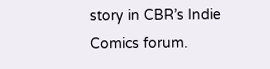story in CBR’s Indie Comics forum.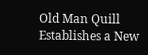Old Man Quill Establishes a New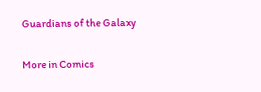Guardians of the Galaxy

More in Comics